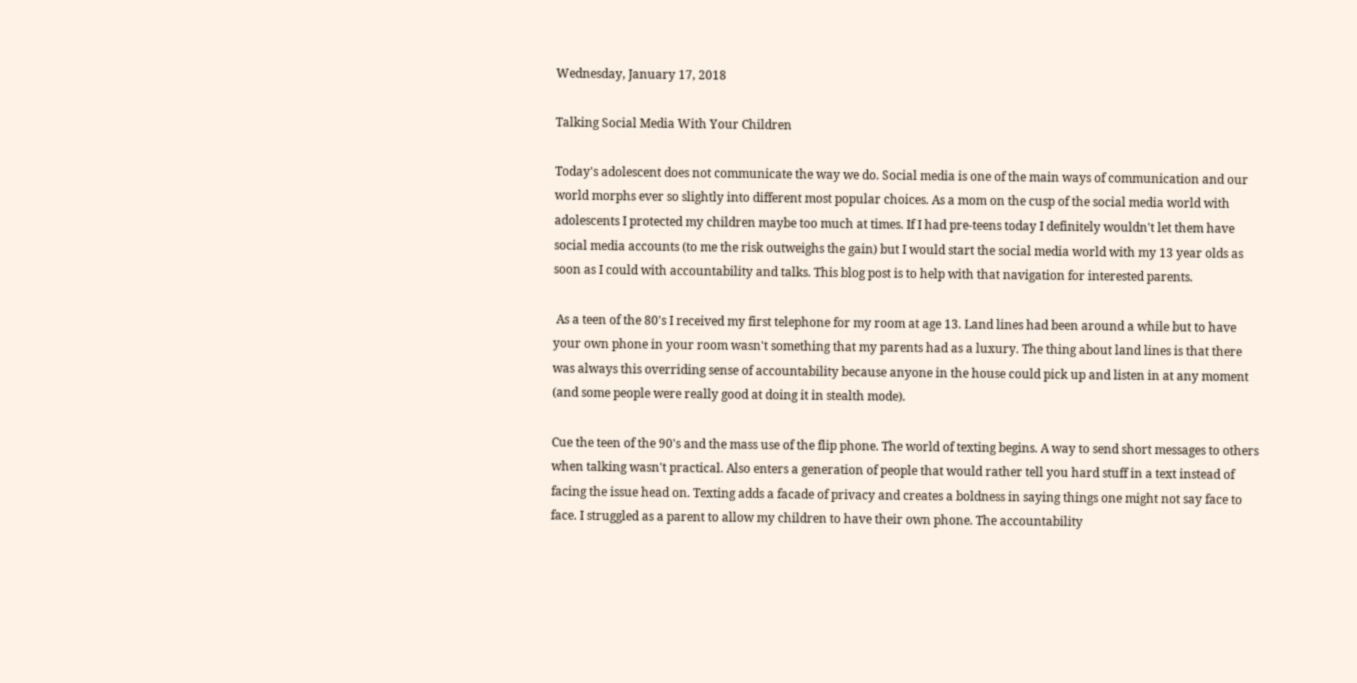Wednesday, January 17, 2018

Talking Social Media With Your Children

Today's adolescent does not communicate the way we do. Social media is one of the main ways of communication and our world morphs ever so slightly into different most popular choices. As a mom on the cusp of the social media world with adolescents I protected my children maybe too much at times. If I had pre-teens today I definitely wouldn't let them have social media accounts (to me the risk outweighs the gain) but I would start the social media world with my 13 year olds as soon as I could with accountability and talks. This blog post is to help with that navigation for interested parents.

 As a teen of the 80's I received my first telephone for my room at age 13. Land lines had been around a while but to have your own phone in your room wasn't something that my parents had as a luxury. The thing about land lines is that there was always this overriding sense of accountability because anyone in the house could pick up and listen in at any moment (and some people were really good at doing it in stealth mode).

Cue the teen of the 90's and the mass use of the flip phone. The world of texting begins. A way to send short messages to others when talking wasn't practical. Also enters a generation of people that would rather tell you hard stuff in a text instead of facing the issue head on. Texting adds a facade of privacy and creates a boldness in saying things one might not say face to face. I struggled as a parent to allow my children to have their own phone. The accountability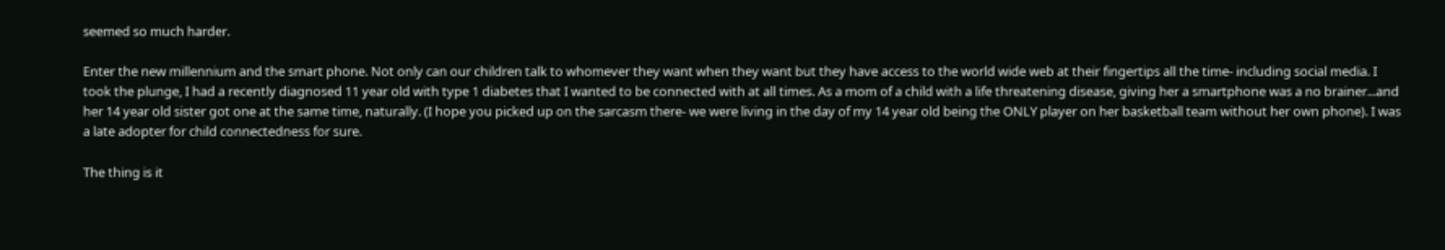seemed so much harder.

Enter the new millennium and the smart phone. Not only can our children talk to whomever they want when they want but they have access to the world wide web at their fingertips all the time- including social media. I took the plunge, I had a recently diagnosed 11 year old with type 1 diabetes that I wanted to be connected with at all times. As a mom of a child with a life threatening disease, giving her a smartphone was a no brainer...and her 14 year old sister got one at the same time, naturally. (I hope you picked up on the sarcasm there- we were living in the day of my 14 year old being the ONLY player on her basketball team without her own phone). I was a late adopter for child connectedness for sure.

The thing is it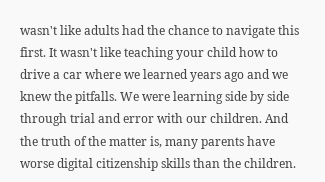wasn't like adults had the chance to navigate this first. It wasn't like teaching your child how to drive a car where we learned years ago and we knew the pitfalls. We were learning side by side through trial and error with our children. And the truth of the matter is, many parents have worse digital citizenship skills than the children.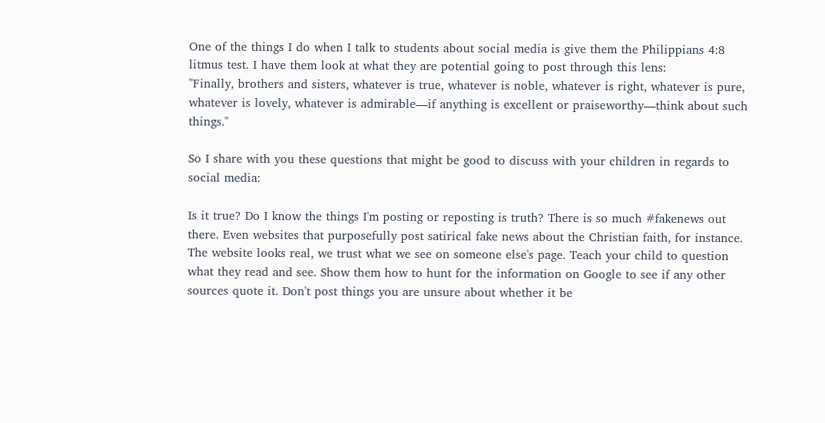One of the things I do when I talk to students about social media is give them the Philippians 4:8 litmus test. I have them look at what they are potential going to post through this lens:
"Finally, brothers and sisters, whatever is true, whatever is noble, whatever is right, whatever is pure, whatever is lovely, whatever is admirable—if anything is excellent or praiseworthy—think about such things."

So I share with you these questions that might be good to discuss with your children in regards to social media:

Is it true? Do I know the things I'm posting or reposting is truth? There is so much #fakenews out there. Even websites that purposefully post satirical fake news about the Christian faith, for instance. The website looks real, we trust what we see on someone else's page. Teach your child to question what they read and see. Show them how to hunt for the information on Google to see if any other sources quote it. Don't post things you are unsure about whether it be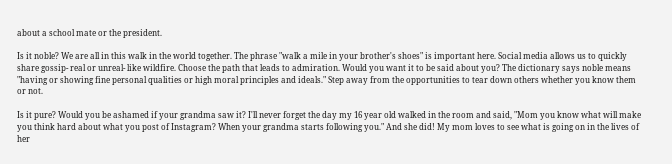about a school mate or the president.

Is it noble? We are all in this walk in the world together. The phrase "walk a mile in your brother's shoes" is important here. Social media allows us to quickly share gossip- real or unreal- like wildfire. Choose the path that leads to admiration. Would you want it to be said about you? The dictionary says noble means "having or showing fine personal qualities or high moral principles and ideals." Step away from the opportunities to tear down others whether you know them or not.

Is it pure? Would you be ashamed if your grandma saw it? I'll never forget the day my 16 year old walked in the room and said, "Mom you know what will make you think hard about what you post of Instagram? When your grandma starts following you." And she did! My mom loves to see what is going on in the lives of her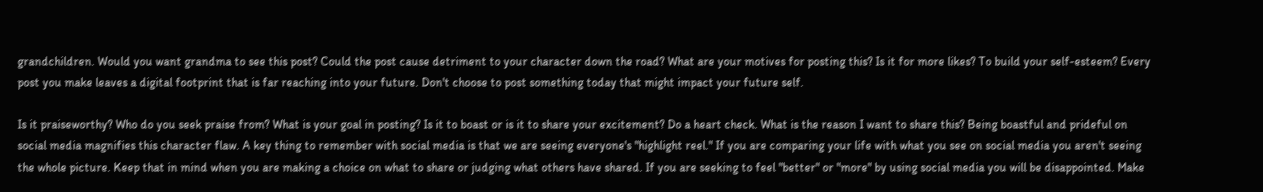grandchildren. Would you want grandma to see this post? Could the post cause detriment to your character down the road? What are your motives for posting this? Is it for more likes? To build your self-esteem? Every post you make leaves a digital footprint that is far reaching into your future. Don't choose to post something today that might impact your future self.

Is it praiseworthy? Who do you seek praise from? What is your goal in posting? Is it to boast or is it to share your excitement? Do a heart check. What is the reason I want to share this? Being boastful and prideful on social media magnifies this character flaw. A key thing to remember with social media is that we are seeing everyone's "highlight reel." If you are comparing your life with what you see on social media you aren't seeing the whole picture. Keep that in mind when you are making a choice on what to share or judging what others have shared. If you are seeking to feel "better" or "more" by using social media you will be disappointed. Make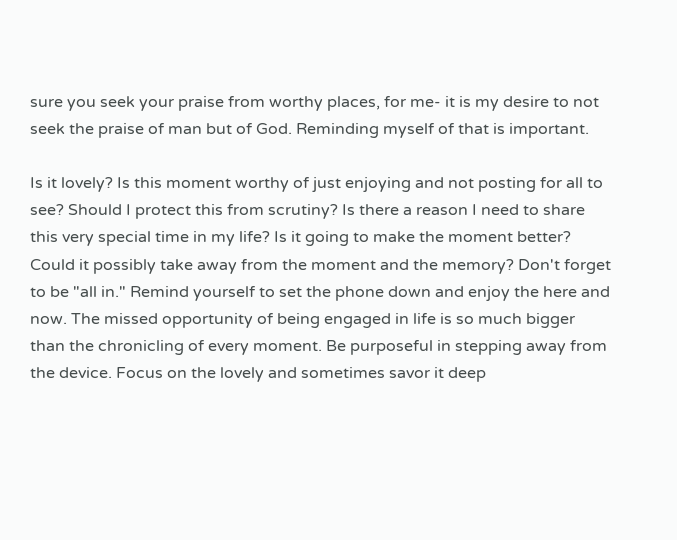sure you seek your praise from worthy places, for me- it is my desire to not seek the praise of man but of God. Reminding myself of that is important.

Is it lovely? Is this moment worthy of just enjoying and not posting for all to see? Should I protect this from scrutiny? Is there a reason I need to share this very special time in my life? Is it going to make the moment better? Could it possibly take away from the moment and the memory? Don't forget to be "all in." Remind yourself to set the phone down and enjoy the here and now. The missed opportunity of being engaged in life is so much bigger than the chronicling of every moment. Be purposeful in stepping away from the device. Focus on the lovely and sometimes savor it deep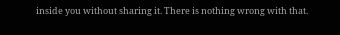inside you without sharing it. There is nothing wrong with that.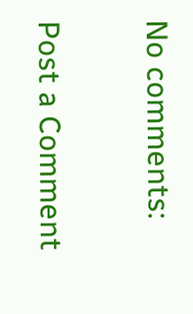No comments:

Post a Comment